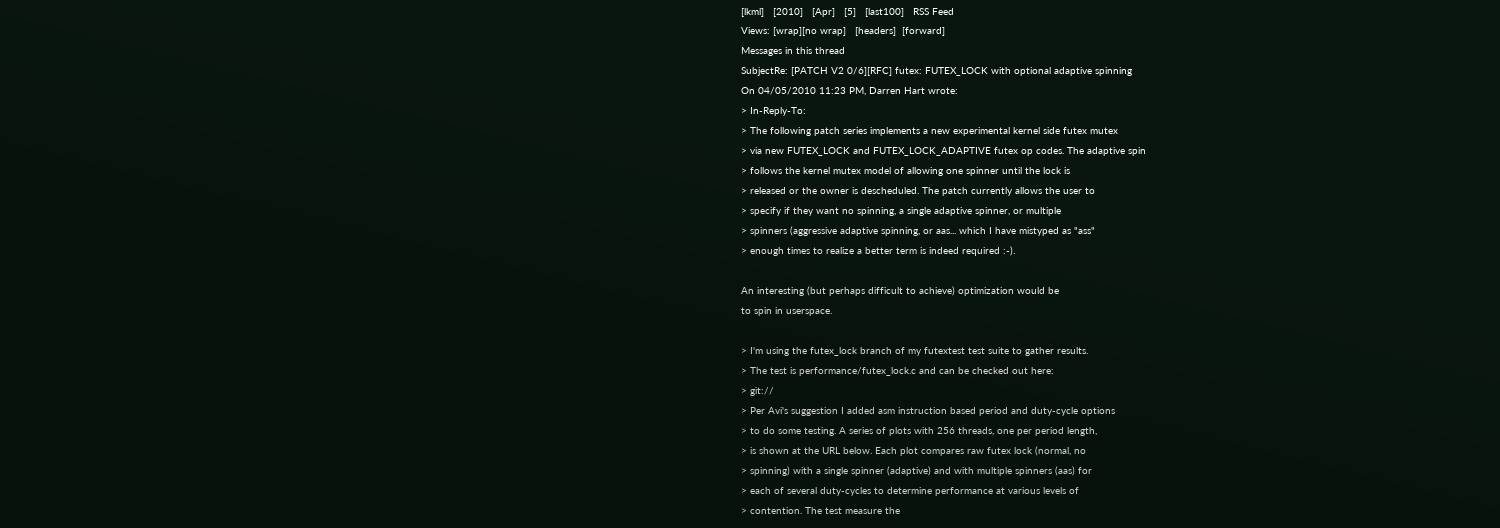[lkml]   [2010]   [Apr]   [5]   [last100]   RSS Feed
Views: [wrap][no wrap]   [headers]  [forward]
Messages in this thread
SubjectRe: [PATCH V2 0/6][RFC] futex: FUTEX_LOCK with optional adaptive spinning
On 04/05/2010 11:23 PM, Darren Hart wrote:
> In-Reply-To:
> The following patch series implements a new experimental kernel side futex mutex
> via new FUTEX_LOCK and FUTEX_LOCK_ADAPTIVE futex op codes. The adaptive spin
> follows the kernel mutex model of allowing one spinner until the lock is
> released or the owner is descheduled. The patch currently allows the user to
> specify if they want no spinning, a single adaptive spinner, or multiple
> spinners (aggressive adaptive spinning, or aas... which I have mistyped as "ass"
> enough times to realize a better term is indeed required :-).

An interesting (but perhaps difficult to achieve) optimization would be
to spin in userspace.

> I'm using the futex_lock branch of my futextest test suite to gather results.
> The test is performance/futex_lock.c and can be checked out here:
> git://
> Per Avi's suggestion I added asm instruction based period and duty-cycle options
> to do some testing. A series of plots with 256 threads, one per period length,
> is shown at the URL below. Each plot compares raw futex lock (normal, no
> spinning) with a single spinner (adaptive) and with multiple spinners (aas) for
> each of several duty-cycles to determine performance at various levels of
> contention. The test measure the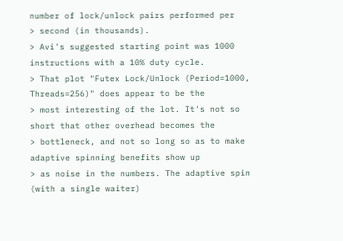number of lock/unlock pairs performed per
> second (in thousands).
> Avi's suggested starting point was 1000 instructions with a 10% duty cycle.
> That plot "Futex Lock/Unlock (Period=1000, Threads=256)" does appear to be the
> most interesting of the lot. It's not so short that other overhead becomes the
> bottleneck, and not so long so as to make adaptive spinning benefits show up
> as noise in the numbers. The adaptive spin (with a single waiter)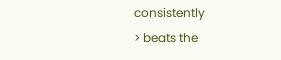consistently
> beats the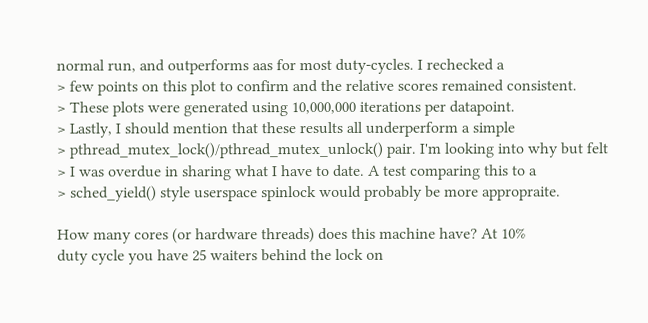normal run, and outperforms aas for most duty-cycles. I rechecked a
> few points on this plot to confirm and the relative scores remained consistent.
> These plots were generated using 10,000,000 iterations per datapoint.
> Lastly, I should mention that these results all underperform a simple
> pthread_mutex_lock()/pthread_mutex_unlock() pair. I'm looking into why but felt
> I was overdue in sharing what I have to date. A test comparing this to a
> sched_yield() style userspace spinlock would probably be more appropraite.

How many cores (or hardware threads) does this machine have? At 10%
duty cycle you have 25 waiters behind the lock on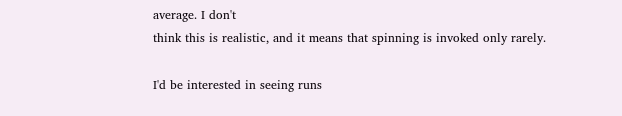average. I don't
think this is realistic, and it means that spinning is invoked only rarely.

I'd be interested in seeing runs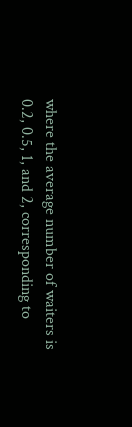where the average number of waiters is
0.2, 0.5, 1, and 2, corresponding to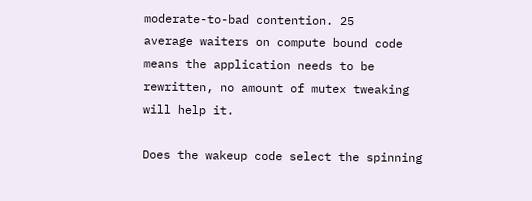moderate-to-bad contention. 25
average waiters on compute bound code means the application needs to be
rewritten, no amount of mutex tweaking will help it.

Does the wakeup code select the spinning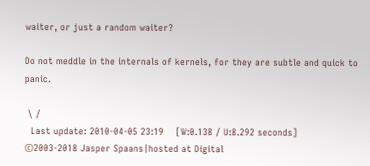waiter, or just a random waiter?

Do not meddle in the internals of kernels, for they are subtle and quick to panic.

 \ /
  Last update: 2010-04-05 23:19    [W:0.138 / U:8.292 seconds]
©2003-2018 Jasper Spaans|hosted at Digital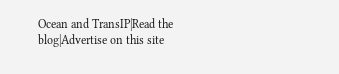Ocean and TransIP|Read the blog|Advertise on this site